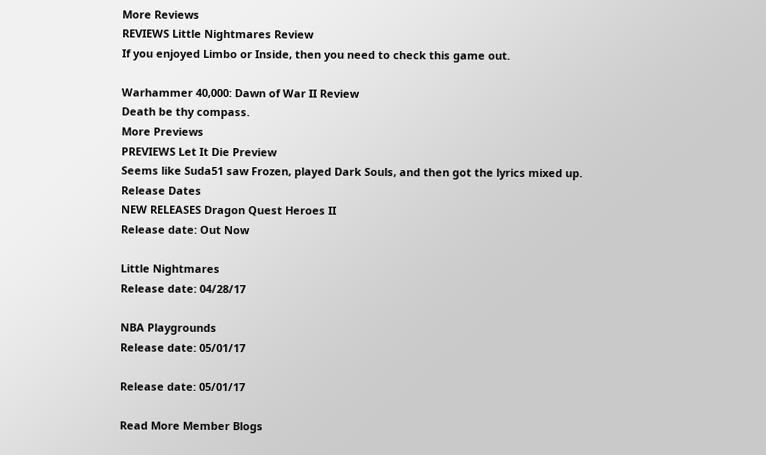More Reviews
REVIEWS Little Nightmares Review
If you enjoyed Limbo or Inside, then you need to check this game out.

Warhammer 40,000: Dawn of War II Review
Death be thy compass.
More Previews
PREVIEWS Let It Die Preview
Seems like Suda51 saw Frozen, played Dark Souls, and then got the lyrics mixed up.
Release Dates
NEW RELEASES Dragon Quest Heroes II
Release date: Out Now

Little Nightmares
Release date: 04/28/17

NBA Playgrounds
Release date: 05/01/17

Release date: 05/01/17

Read More Member Blogs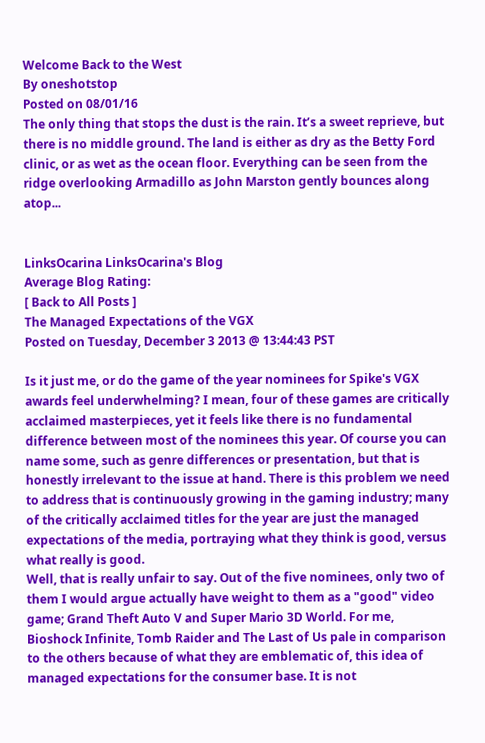Welcome Back to the West
By oneshotstop
Posted on 08/01/16
The only thing that stops the dust is the rain. It’s a sweet reprieve, but there is no middle ground. The land is either as dry as the Betty Ford clinic, or as wet as the ocean floor. Everything can be seen from the ridge overlooking Armadillo as John Marston gently bounces along atop...


LinksOcarina LinksOcarina's Blog
Average Blog Rating:
[ Back to All Posts ]
The Managed Expectations of the VGX
Posted on Tuesday, December 3 2013 @ 13:44:43 PST

Is it just me, or do the game of the year nominees for Spike's VGX awards feel underwhelming? I mean, four of these games are critically acclaimed masterpieces, yet it feels like there is no fundamental difference between most of the nominees this year. Of course you can name some, such as genre differences or presentation, but that is honestly irrelevant to the issue at hand. There is this problem we need to address that is continuously growing in the gaming industry; many of the critically acclaimed titles for the year are just the managed expectations of the media, portraying what they think is good, versus what really is good.
Well, that is really unfair to say. Out of the five nominees, only two of them I would argue actually have weight to them as a "good" video game; Grand Theft Auto V and Super Mario 3D World. For me, Bioshock Infinite, Tomb Raider and The Last of Us pale in comparison to the others because of what they are emblematic of, this idea of managed expectations for the consumer base. It is not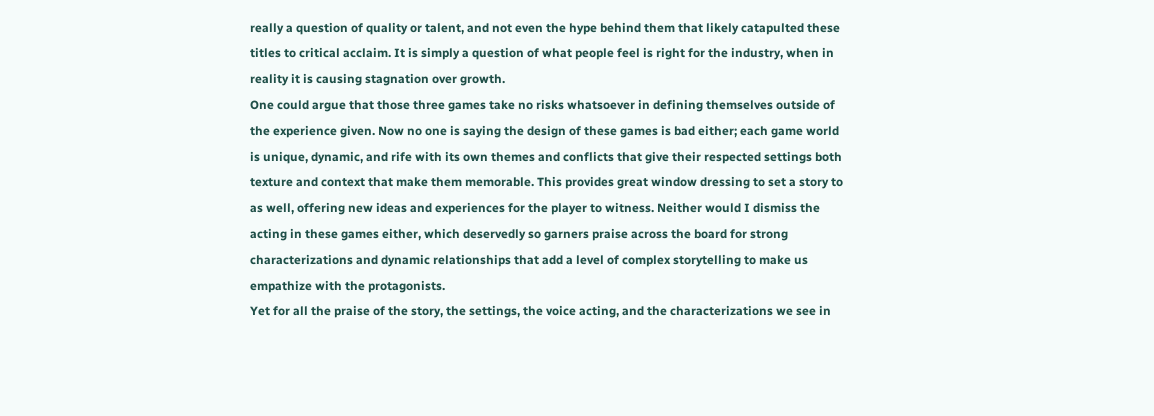really a question of quality or talent, and not even the hype behind them that likely catapulted these titles to critical acclaim. It is simply a question of what people feel is right for the industry, when in reality it is causing stagnation over growth.
One could argue that those three games take no risks whatsoever in defining themselves outside of the experience given. Now no one is saying the design of these games is bad either; each game world is unique, dynamic, and rife with its own themes and conflicts that give their respected settings both texture and context that make them memorable. This provides great window dressing to set a story to as well, offering new ideas and experiences for the player to witness. Neither would I dismiss the acting in these games either, which deservedly so garners praise across the board for strong characterizations and dynamic relationships that add a level of complex storytelling to make us empathize with the protagonists.
Yet for all the praise of the story, the settings, the voice acting, and the characterizations we see in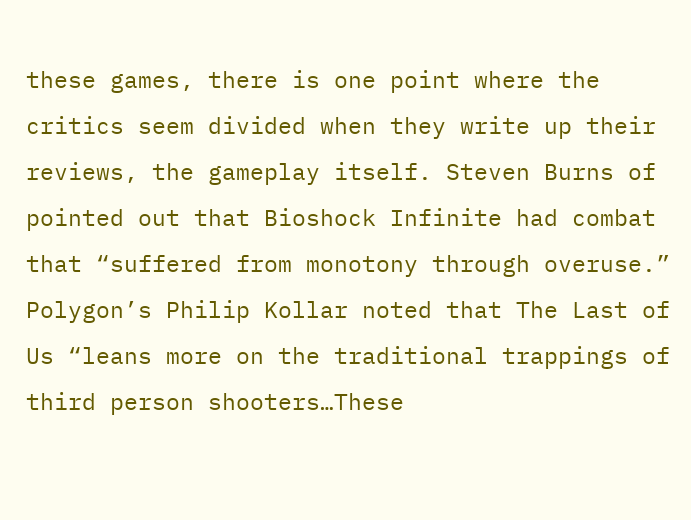these games, there is one point where the critics seem divided when they write up their reviews, the gameplay itself. Steven Burns of pointed out that Bioshock Infinite had combat that “suffered from monotony through overuse.” Polygon’s Philip Kollar noted that The Last of Us “leans more on the traditional trappings of third person shooters…These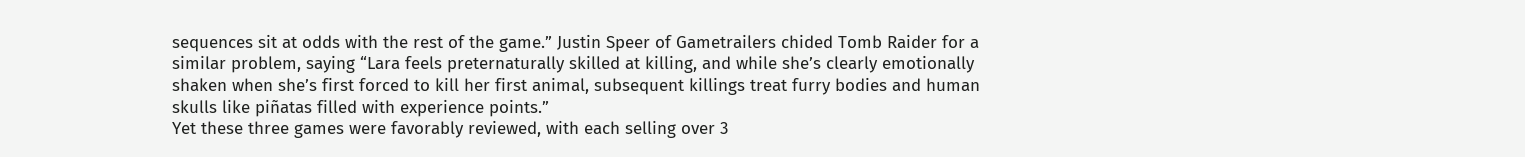sequences sit at odds with the rest of the game.” Justin Speer of Gametrailers chided Tomb Raider for a similar problem, saying “Lara feels preternaturally skilled at killing, and while she’s clearly emotionally shaken when she’s first forced to kill her first animal, subsequent killings treat furry bodies and human skulls like piñatas filled with experience points.”
Yet these three games were favorably reviewed, with each selling over 3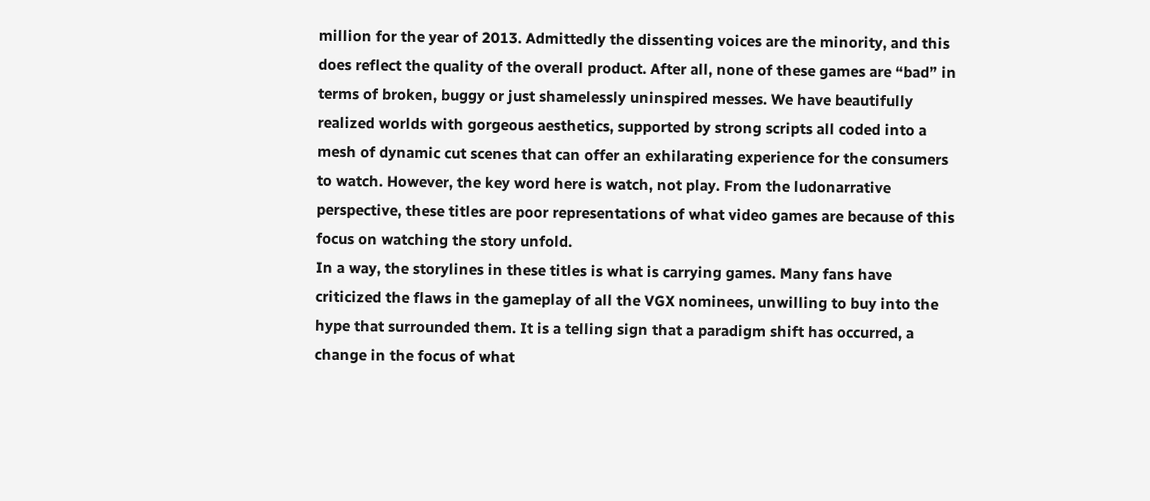million for the year of 2013. Admittedly the dissenting voices are the minority, and this does reflect the quality of the overall product. After all, none of these games are “bad” in terms of broken, buggy or just shamelessly uninspired messes. We have beautifully realized worlds with gorgeous aesthetics, supported by strong scripts all coded into a mesh of dynamic cut scenes that can offer an exhilarating experience for the consumers to watch. However, the key word here is watch, not play. From the ludonarrative perspective, these titles are poor representations of what video games are because of this focus on watching the story unfold.
In a way, the storylines in these titles is what is carrying games. Many fans have criticized the flaws in the gameplay of all the VGX nominees, unwilling to buy into the hype that surrounded them. It is a telling sign that a paradigm shift has occurred, a change in the focus of what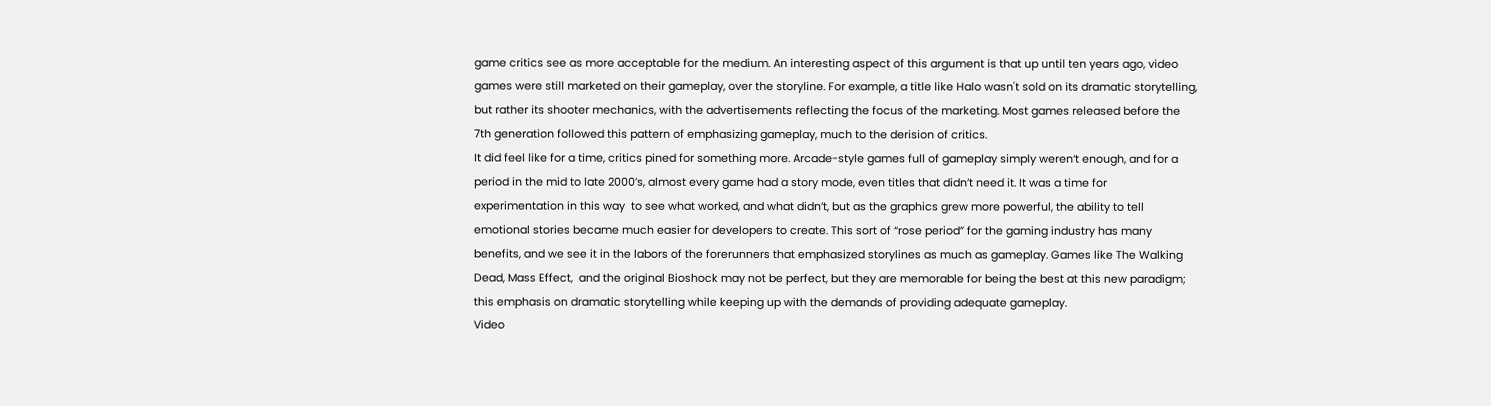game critics see as more acceptable for the medium. An interesting aspect of this argument is that up until ten years ago, video games were still marketed on their gameplay, over the storyline. For example, a title like Halo wasn't sold on its dramatic storytelling, but rather its shooter mechanics, with the advertisements reflecting the focus of the marketing. Most games released before the 7th generation followed this pattern of emphasizing gameplay, much to the derision of critics.
It did feel like for a time, critics pined for something more. Arcade-style games full of gameplay simply weren‘t enough, and for a period in the mid to late 2000’s, almost every game had a story mode, even titles that didn’t need it. It was a time for experimentation in this way  to see what worked, and what didn’t, but as the graphics grew more powerful, the ability to tell emotional stories became much easier for developers to create. This sort of “rose period” for the gaming industry has many benefits, and we see it in the labors of the forerunners that emphasized storylines as much as gameplay. Games like The Walking Dead, Mass Effect,  and the original Bioshock may not be perfect, but they are memorable for being the best at this new paradigm; this emphasis on dramatic storytelling while keeping up with the demands of providing adequate gameplay.
Video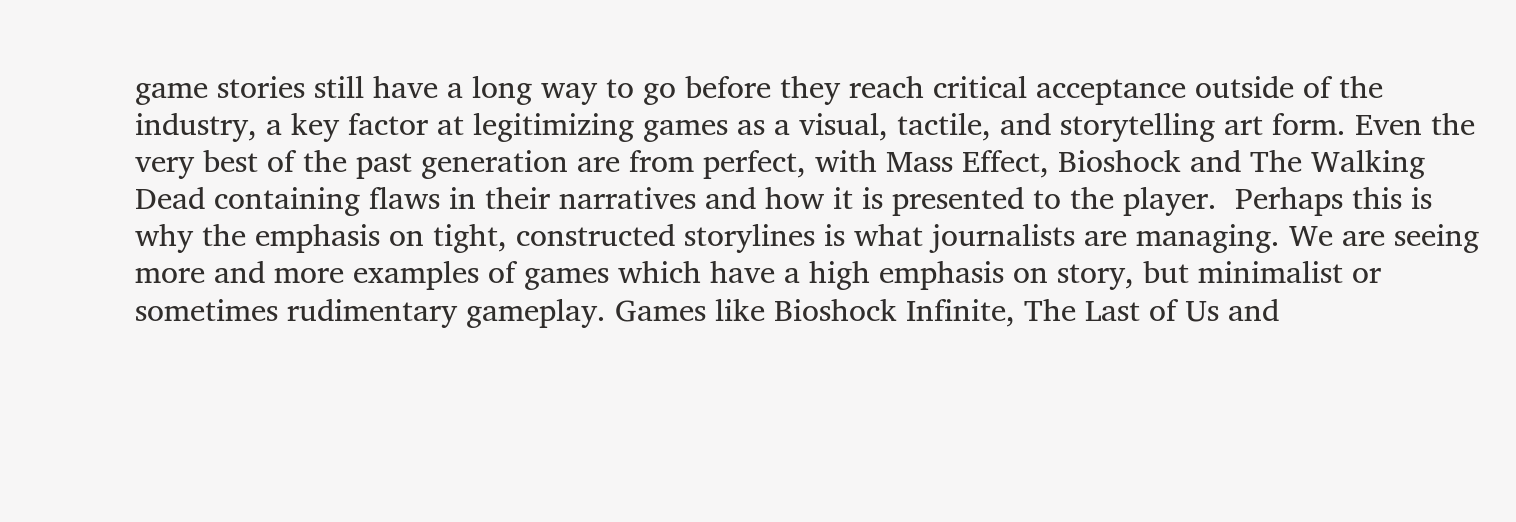game stories still have a long way to go before they reach critical acceptance outside of the industry, a key factor at legitimizing games as a visual, tactile, and storytelling art form. Even the very best of the past generation are from perfect, with Mass Effect, Bioshock and The Walking Dead containing flaws in their narratives and how it is presented to the player.  Perhaps this is why the emphasis on tight, constructed storylines is what journalists are managing. We are seeing more and more examples of games which have a high emphasis on story, but minimalist or sometimes rudimentary gameplay. Games like Bioshock Infinite, The Last of Us and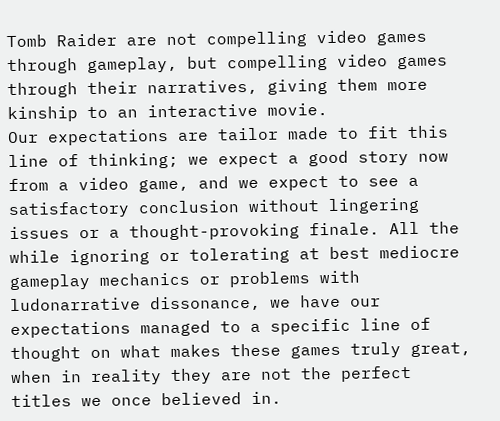Tomb Raider are not compelling video games through gameplay, but compelling video games through their narratives, giving them more kinship to an interactive movie.
Our expectations are tailor made to fit this line of thinking; we expect a good story now from a video game, and we expect to see a satisfactory conclusion without lingering issues or a thought-provoking finale. All the while ignoring or tolerating at best mediocre gameplay mechanics or problems with ludonarrative dissonance, we have our expectations managed to a specific line of thought on what makes these games truly great, when in reality they are not the perfect titles we once believed in.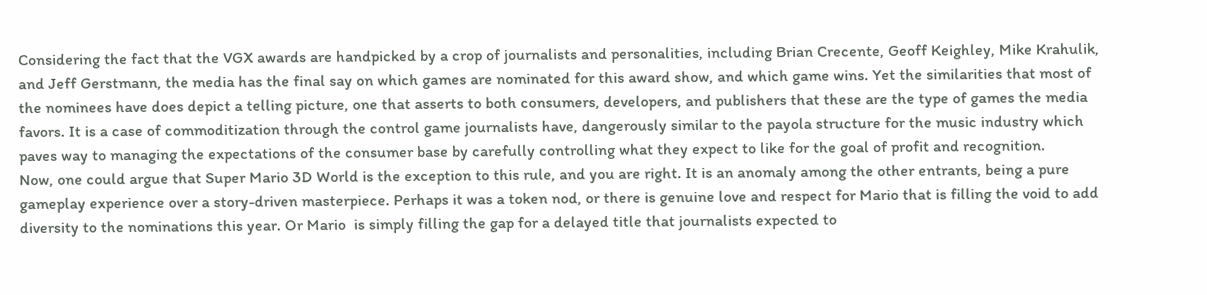Considering the fact that the VGX awards are handpicked by a crop of journalists and personalities, including Brian Crecente, Geoff Keighley, Mike Krahulik, and Jeff Gerstmann, the media has the final say on which games are nominated for this award show, and which game wins. Yet the similarities that most of the nominees have does depict a telling picture, one that asserts to both consumers, developers, and publishers that these are the type of games the media favors. It is a case of commoditization through the control game journalists have, dangerously similar to the payola structure for the music industry which paves way to managing the expectations of the consumer base by carefully controlling what they expect to like for the goal of profit and recognition.
Now, one could argue that Super Mario 3D World is the exception to this rule, and you are right. It is an anomaly among the other entrants, being a pure gameplay experience over a story-driven masterpiece. Perhaps it was a token nod, or there is genuine love and respect for Mario that is filling the void to add diversity to the nominations this year. Or Mario  is simply filling the gap for a delayed title that journalists expected to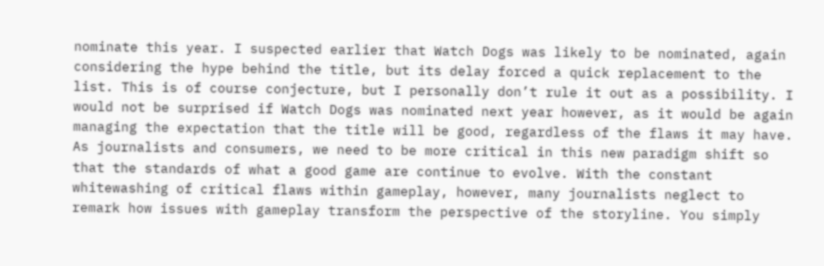nominate this year. I suspected earlier that Watch Dogs was likely to be nominated, again considering the hype behind the title, but its delay forced a quick replacement to the list. This is of course conjecture, but I personally don’t rule it out as a possibility. I would not be surprised if Watch Dogs was nominated next year however, as it would be again managing the expectation that the title will be good, regardless of the flaws it may have.
As journalists and consumers, we need to be more critical in this new paradigm shift so that the standards of what a good game are continue to evolve. With the constant whitewashing of critical flaws within gameplay, however, many journalists neglect to remark how issues with gameplay transform the perspective of the storyline. You simply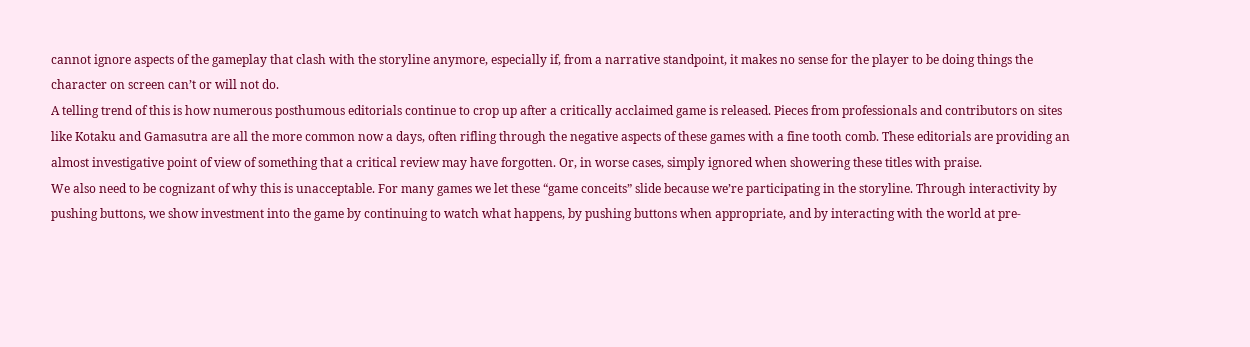cannot ignore aspects of the gameplay that clash with the storyline anymore, especially if, from a narrative standpoint, it makes no sense for the player to be doing things the character on screen can’t or will not do.
A telling trend of this is how numerous posthumous editorials continue to crop up after a critically acclaimed game is released. Pieces from professionals and contributors on sites like Kotaku and Gamasutra are all the more common now a days, often rifling through the negative aspects of these games with a fine tooth comb. These editorials are providing an almost investigative point of view of something that a critical review may have forgotten. Or, in worse cases, simply ignored when showering these titles with praise.
We also need to be cognizant of why this is unacceptable. For many games we let these “game conceits” slide because we’re participating in the storyline. Through interactivity by pushing buttons, we show investment into the game by continuing to watch what happens, by pushing buttons when appropriate, and by interacting with the world at pre-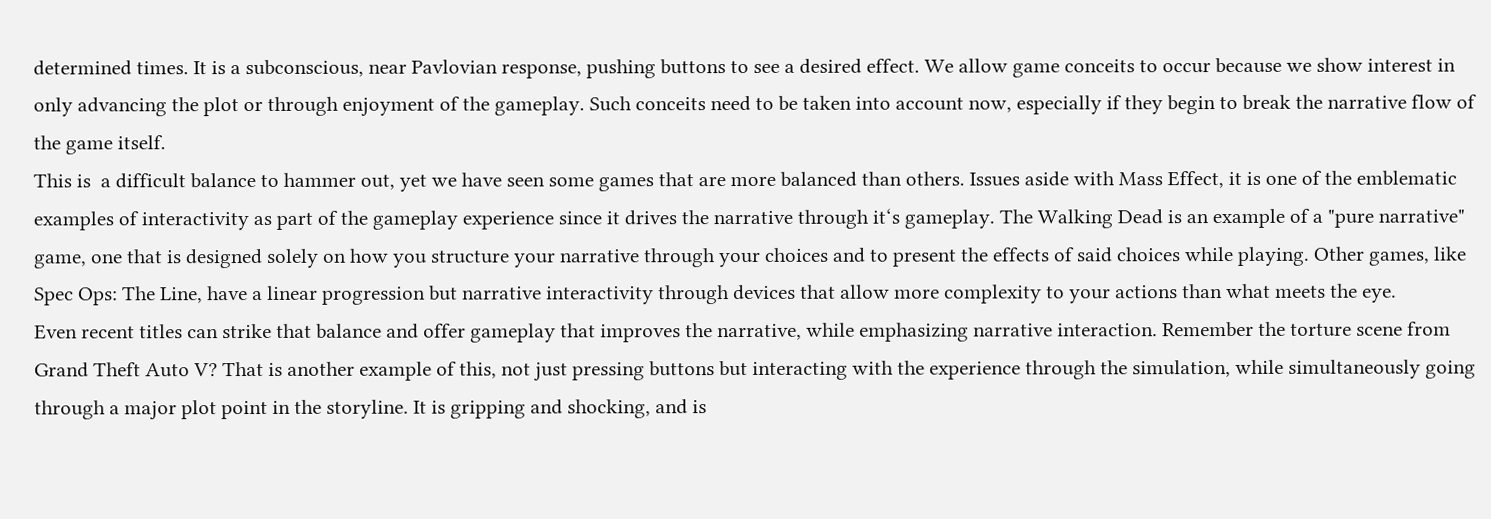determined times. It is a subconscious, near Pavlovian response, pushing buttons to see a desired effect. We allow game conceits to occur because we show interest in only advancing the plot or through enjoyment of the gameplay. Such conceits need to be taken into account now, especially if they begin to break the narrative flow of the game itself.
This is  a difficult balance to hammer out, yet we have seen some games that are more balanced than others. Issues aside with Mass Effect, it is one of the emblematic examples of interactivity as part of the gameplay experience since it drives the narrative through it‘s gameplay. The Walking Dead is an example of a "pure narrative" game, one that is designed solely on how you structure your narrative through your choices and to present the effects of said choices while playing. Other games, like Spec Ops: The Line, have a linear progression but narrative interactivity through devices that allow more complexity to your actions than what meets the eye.
Even recent titles can strike that balance and offer gameplay that improves the narrative, while emphasizing narrative interaction. Remember the torture scene from Grand Theft Auto V? That is another example of this, not just pressing buttons but interacting with the experience through the simulation, while simultaneously going through a major plot point in the storyline. It is gripping and shocking, and is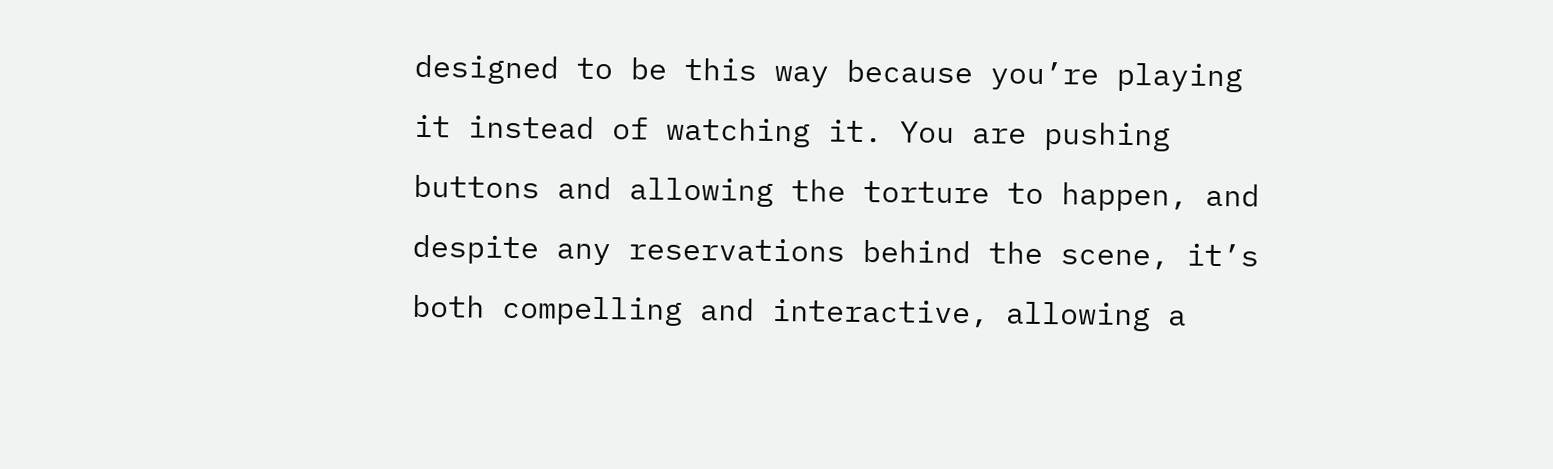designed to be this way because you’re playing it instead of watching it. You are pushing buttons and allowing the torture to happen, and despite any reservations behind the scene, it’s both compelling and interactive, allowing a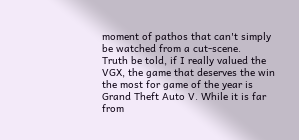moment of pathos that can't simply be watched from a cut-scene.
Truth be told, if I really valued the VGX, the game that deserves the win the most for game of the year is Grand Theft Auto V. While it is far from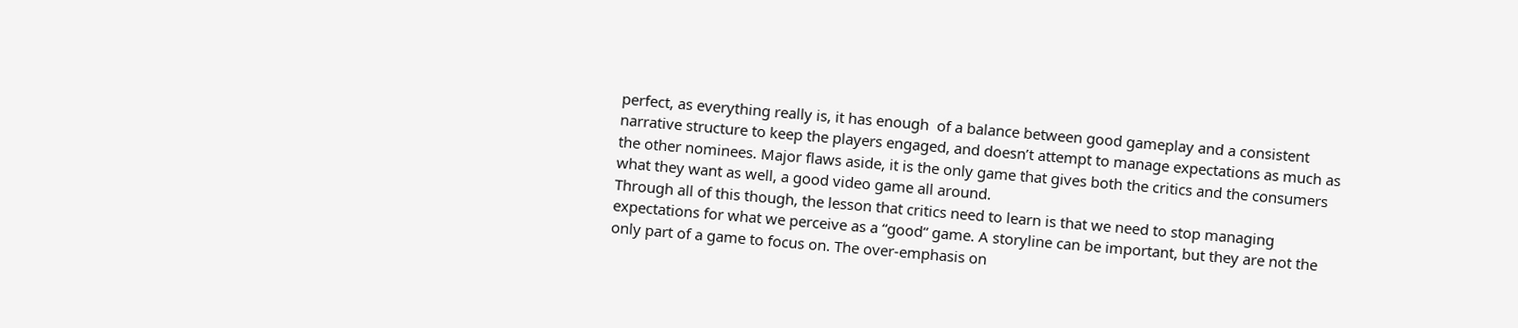perfect, as everything really is, it has enough  of a balance between good gameplay and a consistent narrative structure to keep the players engaged, and doesn’t attempt to manage expectations as much as the other nominees. Major flaws aside, it is the only game that gives both the critics and the consumers what they want as well, a good video game all around.
Through all of this though, the lesson that critics need to learn is that we need to stop managing expectations for what we perceive as a “good“ game. A storyline can be important, but they are not the only part of a game to focus on. The over-emphasis on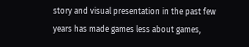story and visual presentation in the past few years has made games less about games,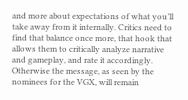and more about expectations of what you’ll take away from it internally. Critics need to find that balance once more, that hook that allows them to critically analyze narrative and gameplay, and rate it accordingly. Otherwise the message, as seen by the nominees for the VGX, will remain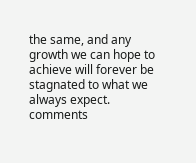the same, and any growth we can hope to achieve will forever be stagnated to what we always expect.
comments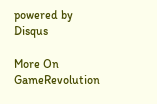powered by Disqus

More On GameRevolution